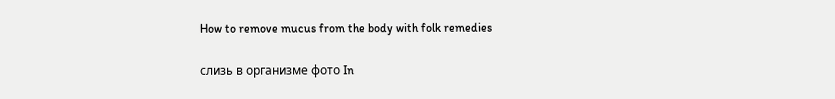How to remove mucus from the body with folk remedies

слизь в организме фото In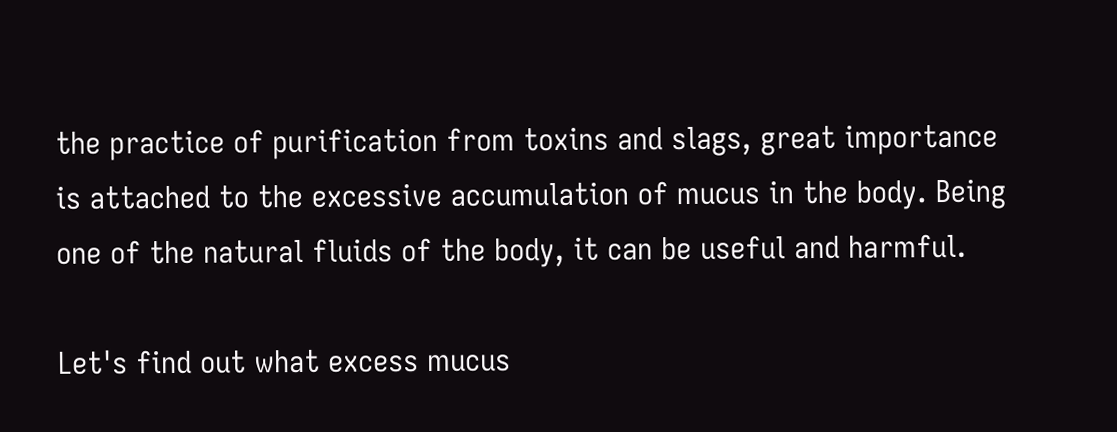the practice of purification from toxins and slags, great importance is attached to the excessive accumulation of mucus in the body. Being one of the natural fluids of the body, it can be useful and harmful.

Let's find out what excess mucus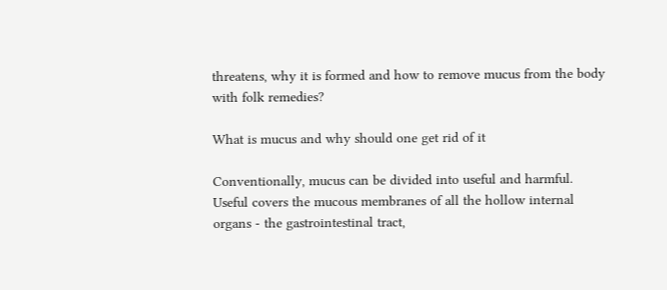threatens, why it is formed and how to remove mucus from the body with folk remedies?

What is mucus and why should one get rid of it

Conventionally, mucus can be divided into useful and harmful. Useful covers the mucous membranes of all the hollow internal organs - the gastrointestinal tract,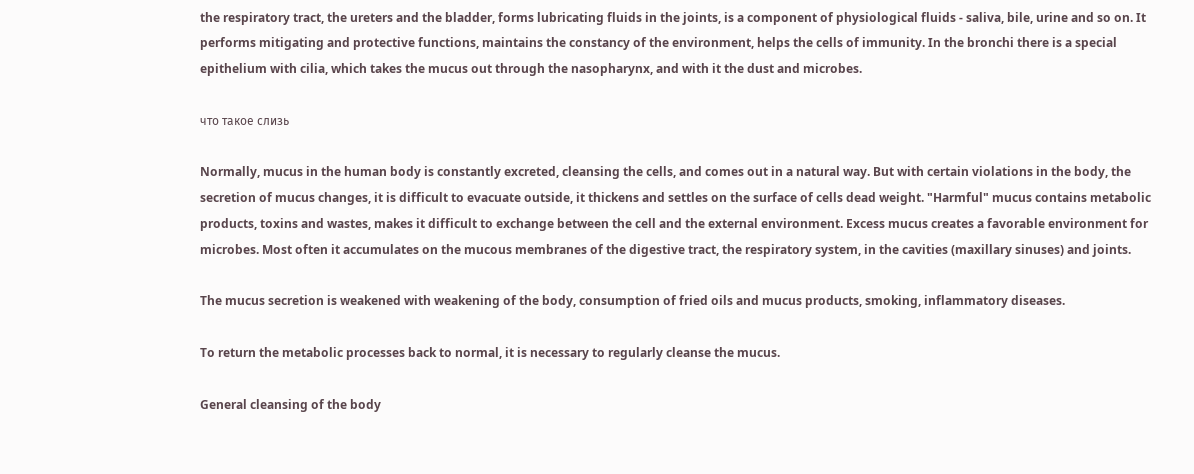the respiratory tract, the ureters and the bladder, forms lubricating fluids in the joints, is a component of physiological fluids - saliva, bile, urine and so on. It performs mitigating and protective functions, maintains the constancy of the environment, helps the cells of immunity. In the bronchi there is a special epithelium with cilia, which takes the mucus out through the nasopharynx, and with it the dust and microbes.

что такое слизь

Normally, mucus in the human body is constantly excreted, cleansing the cells, and comes out in a natural way. But with certain violations in the body, the secretion of mucus changes, it is difficult to evacuate outside, it thickens and settles on the surface of cells dead weight. "Harmful" mucus contains metabolic products, toxins and wastes, makes it difficult to exchange between the cell and the external environment. Excess mucus creates a favorable environment for microbes. Most often it accumulates on the mucous membranes of the digestive tract, the respiratory system, in the cavities (maxillary sinuses) and joints.

The mucus secretion is weakened with weakening of the body, consumption of fried oils and mucus products, smoking, inflammatory diseases.

To return the metabolic processes back to normal, it is necessary to regularly cleanse the mucus.

General cleansing of the body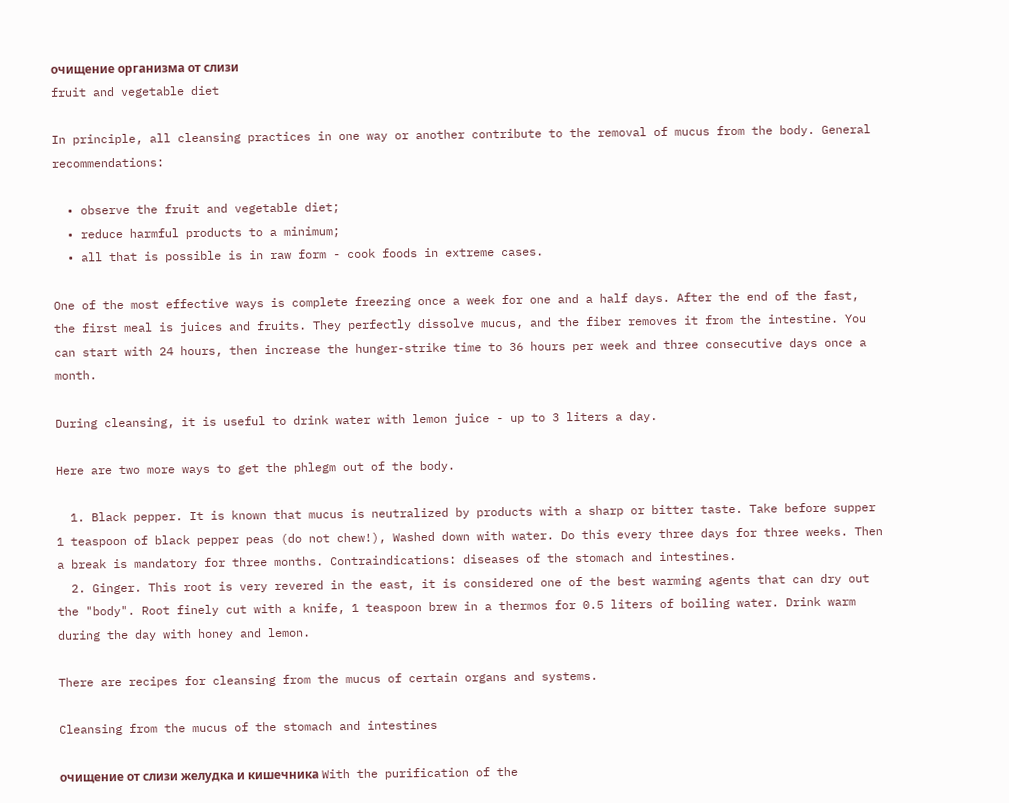очищение организма от слизи
fruit and vegetable diet

In principle, all cleansing practices in one way or another contribute to the removal of mucus from the body. General recommendations:

  • observe the fruit and vegetable diet;
  • reduce harmful products to a minimum;
  • all that is possible is in raw form - cook foods in extreme cases.

One of the most effective ways is complete freezing once a week for one and a half days. After the end of the fast, the first meal is juices and fruits. They perfectly dissolve mucus, and the fiber removes it from the intestine. You can start with 24 hours, then increase the hunger-strike time to 36 hours per week and three consecutive days once a month.

During cleansing, it is useful to drink water with lemon juice - up to 3 liters a day.

Here are two more ways to get the phlegm out of the body.

  1. Black pepper. It is known that mucus is neutralized by products with a sharp or bitter taste. Take before supper 1 teaspoon of black pepper peas (do not chew!), Washed down with water. Do this every three days for three weeks. Then a break is mandatory for three months. Contraindications: diseases of the stomach and intestines.
  2. Ginger. This root is very revered in the east, it is considered one of the best warming agents that can dry out the "body". Root finely cut with a knife, 1 teaspoon brew in a thermos for 0.5 liters of boiling water. Drink warm during the day with honey and lemon.

There are recipes for cleansing from the mucus of certain organs and systems.

Cleansing from the mucus of the stomach and intestines

очищение от слизи желудка и кишечника With the purification of the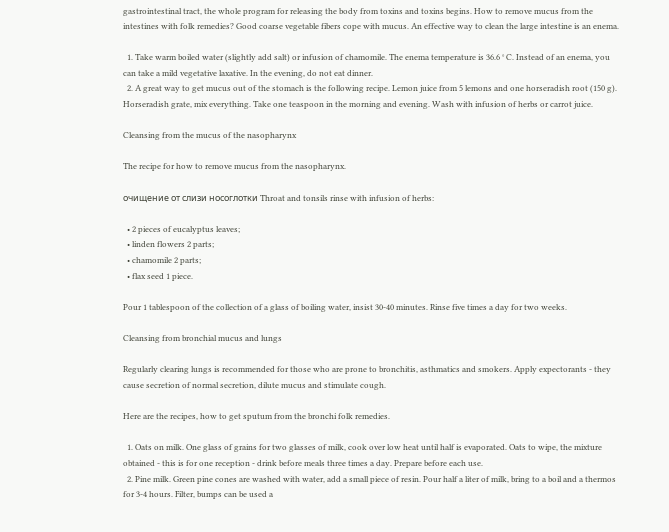gastrointestinal tract, the whole program for releasing the body from toxins and toxins begins. How to remove mucus from the intestines with folk remedies? Good coarse vegetable fibers cope with mucus. An effective way to clean the large intestine is an enema.

  1. Take warm boiled water (slightly add salt) or infusion of chamomile. The enema temperature is 36.6 ° C. Instead of an enema, you can take a mild vegetative laxative. In the evening, do not eat dinner.
  2. A great way to get mucus out of the stomach is the following recipe. Lemon juice from 5 lemons and one horseradish root (150 g). Horseradish grate, mix everything. Take one teaspoon in the morning and evening. Wash with infusion of herbs or carrot juice.

Cleansing from the mucus of the nasopharynx

The recipe for how to remove mucus from the nasopharynx.

очищение от слизи носоглотки Throat and tonsils rinse with infusion of herbs:

  • 2 pieces of eucalyptus leaves;
  • linden flowers 2 parts;
  • chamomile 2 parts;
  • flax seed 1 piece.

Pour 1 tablespoon of the collection of a glass of boiling water, insist 30-40 minutes. Rinse five times a day for two weeks.

Cleansing from bronchial mucus and lungs

Regularly clearing lungs is recommended for those who are prone to bronchitis, asthmatics and smokers. Apply expectorants - they cause secretion of normal secretion, dilute mucus and stimulate cough.

Here are the recipes, how to get sputum from the bronchi folk remedies.

  1. Oats on milk. One glass of grains for two glasses of milk, cook over low heat until half is evaporated. Oats to wipe, the mixture obtained - this is for one reception - drink before meals three times a day. Prepare before each use.
  2. Pine milk. Green pine cones are washed with water, add a small piece of resin. Pour half a liter of milk, bring to a boil and a thermos for 3-4 hours. Filter, bumps can be used a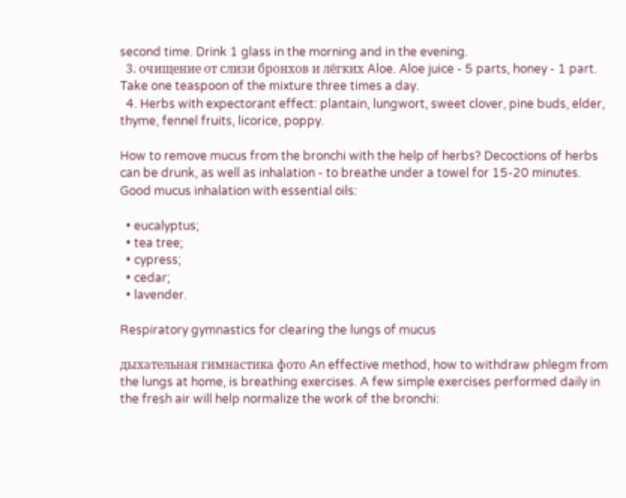second time. Drink 1 glass in the morning and in the evening.
  3. очищение от слизи бронхов и лёгких Aloe. Aloe juice - 5 parts, honey - 1 part. Take one teaspoon of the mixture three times a day.
  4. Herbs with expectorant effect: plantain, lungwort, sweet clover, pine buds, elder, thyme, fennel fruits, licorice, poppy.

How to remove mucus from the bronchi with the help of herbs? Decoctions of herbs can be drunk, as well as inhalation - to breathe under a towel for 15-20 minutes. Good mucus inhalation with essential oils:

  • eucalyptus;
  • tea tree;
  • cypress;
  • cedar;
  • lavender.

Respiratory gymnastics for clearing the lungs of mucus

дыхательная гимнастика фото An effective method, how to withdraw phlegm from the lungs at home, is breathing exercises. A few simple exercises performed daily in the fresh air will help normalize the work of the bronchi: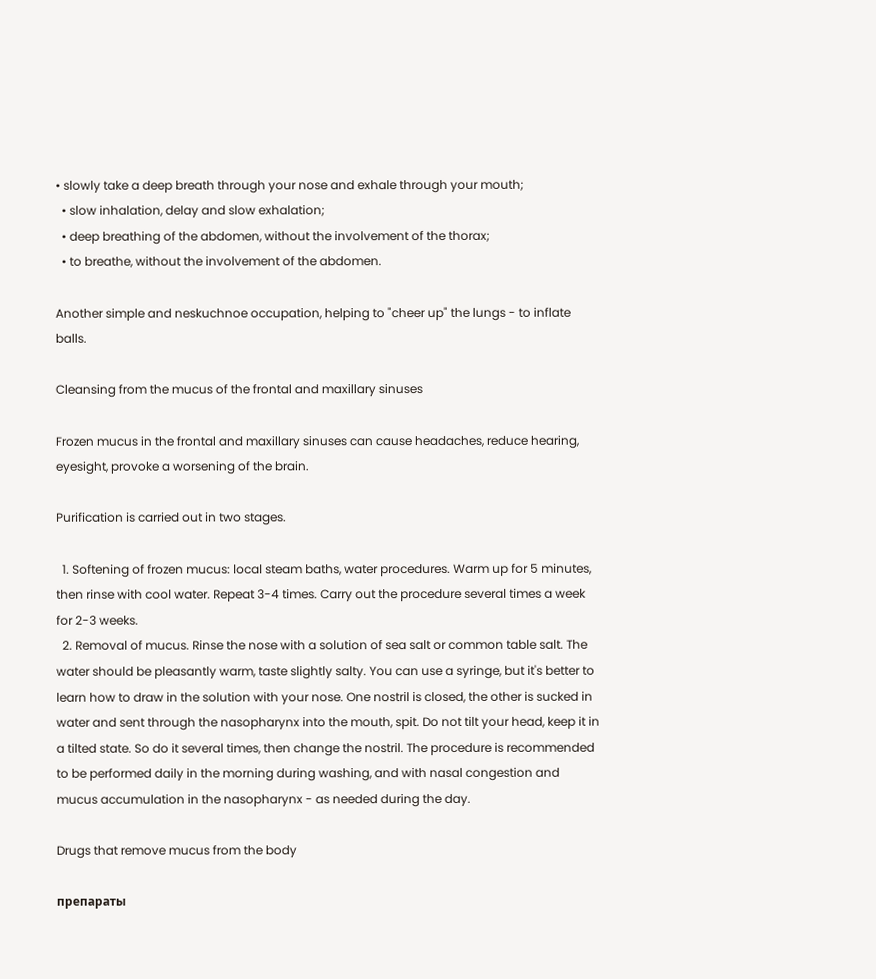• slowly take a deep breath through your nose and exhale through your mouth;
  • slow inhalation, delay and slow exhalation;
  • deep breathing of the abdomen, without the involvement of the thorax;
  • to breathe, without the involvement of the abdomen.

Another simple and neskuchnoe occupation, helping to "cheer up" the lungs - to inflate balls.

Cleansing from the mucus of the frontal and maxillary sinuses

Frozen mucus in the frontal and maxillary sinuses can cause headaches, reduce hearing, eyesight, provoke a worsening of the brain.

Purification is carried out in two stages.

  1. Softening of frozen mucus: local steam baths, water procedures. Warm up for 5 minutes, then rinse with cool water. Repeat 3-4 times. Carry out the procedure several times a week for 2-3 weeks.
  2. Removal of mucus. Rinse the nose with a solution of sea salt or common table salt. The water should be pleasantly warm, taste slightly salty. You can use a syringe, but it's better to learn how to draw in the solution with your nose. One nostril is closed, the other is sucked in water and sent through the nasopharynx into the mouth, spit. Do not tilt your head, keep it in a tilted state. So do it several times, then change the nostril. The procedure is recommended to be performed daily in the morning during washing, and with nasal congestion and mucus accumulation in the nasopharynx - as needed during the day.

Drugs that remove mucus from the body

препараты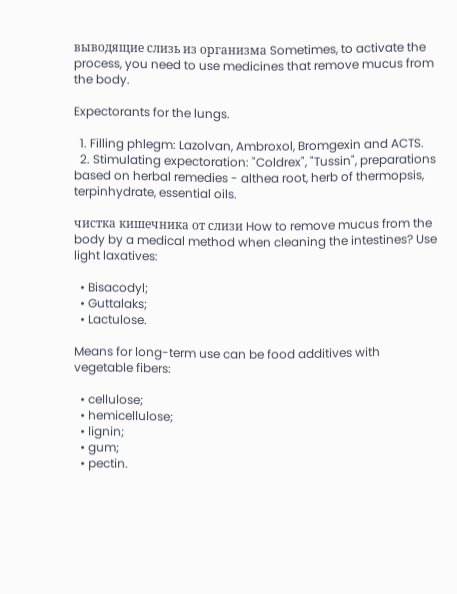выводящие слизь из организма Sometimes, to activate the process, you need to use medicines that remove mucus from the body.

Expectorants for the lungs.

  1. Filling phlegm: Lazolvan, Ambroxol, Bromgexin and ACTS.
  2. Stimulating expectoration: "Coldrex", "Tussin", preparations based on herbal remedies - althea root, herb of thermopsis, terpinhydrate, essential oils.

чистка кишечника от слизи How to remove mucus from the body by a medical method when cleaning the intestines? Use light laxatives:

  • Bisacodyl;
  • Guttalaks;
  • Lactulose.

Means for long-term use can be food additives with vegetable fibers:

  • cellulose;
  • hemicellulose;
  • lignin;
  • gum;
  • pectin.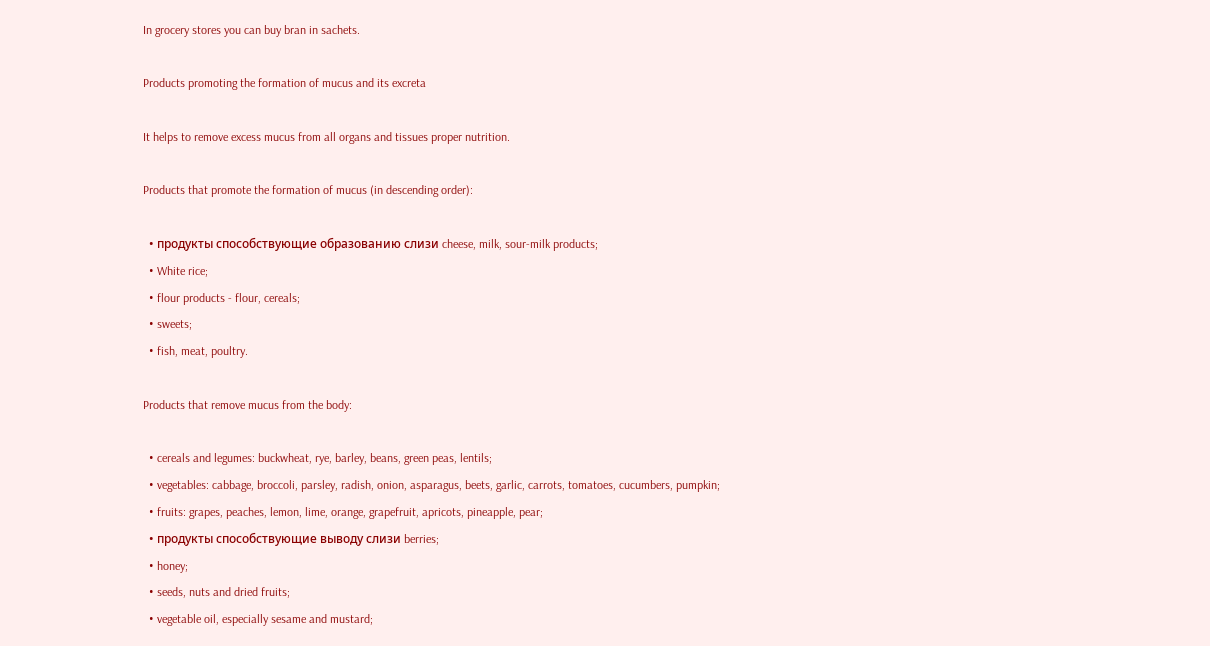In grocery stores you can buy bran in sachets.

Products promoting the formation of mucus and its excreta

It helps to remove excess mucus from all organs and tissues proper nutrition.

Products that promote the formation of mucus (in descending order):

  • продукты способствующие образованию слизи cheese, milk, sour-milk products;
  • White rice;
  • flour products - flour, cereals;
  • sweets;
  • fish, meat, poultry.

Products that remove mucus from the body:

  • cereals and legumes: buckwheat, rye, barley, beans, green peas, lentils;
  • vegetables: cabbage, broccoli, parsley, radish, onion, asparagus, beets, garlic, carrots, tomatoes, cucumbers, pumpkin;
  • fruits: grapes, peaches, lemon, lime, orange, grapefruit, apricots, pineapple, pear;
  • продукты способствующие выводу слизи berries;
  • honey;
  • seeds, nuts and dried fruits;
  • vegetable oil, especially sesame and mustard;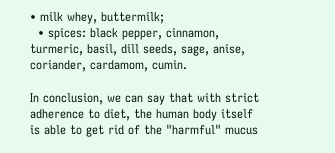• milk whey, buttermilk;
  • spices: black pepper, cinnamon, turmeric, basil, dill seeds, sage, anise, coriander, cardamom, cumin.

In conclusion, we can say that with strict adherence to diet, the human body itself is able to get rid of the "harmful" mucus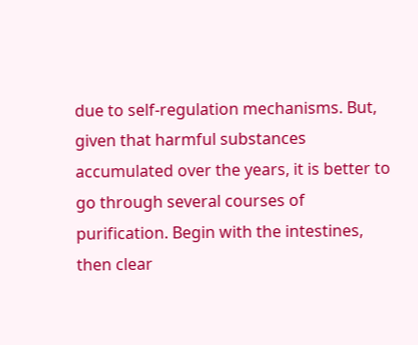due to self-regulation mechanisms. But, given that harmful substances accumulated over the years, it is better to go through several courses of purification. Begin with the intestines, then clear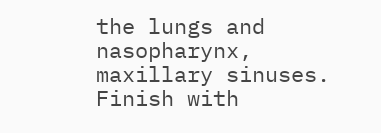the lungs and nasopharynx, maxillary sinuses. Finish with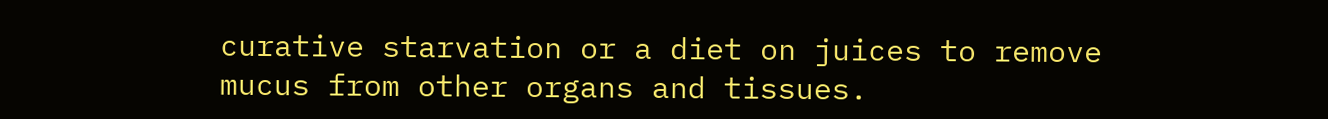curative starvation or a diet on juices to remove mucus from other organs and tissues.